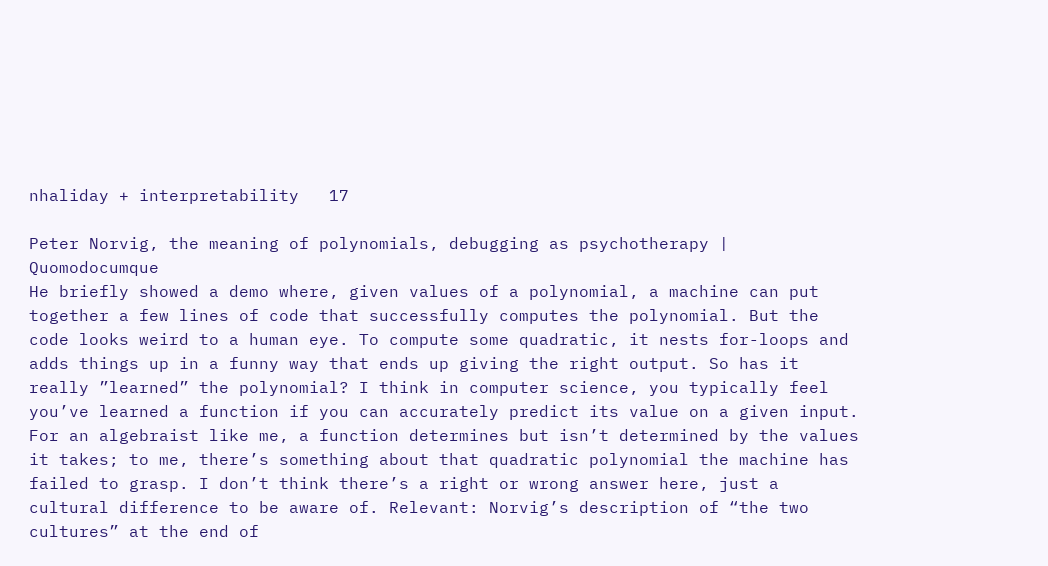nhaliday + interpretability   17

Peter Norvig, the meaning of polynomials, debugging as psychotherapy | Quomodocumque
He briefly showed a demo where, given values of a polynomial, a machine can put together a few lines of code that successfully computes the polynomial. But the code looks weird to a human eye. To compute some quadratic, it nests for-loops and adds things up in a funny way that ends up giving the right output. So has it really ”learned” the polynomial? I think in computer science, you typically feel you’ve learned a function if you can accurately predict its value on a given input. For an algebraist like me, a function determines but isn’t determined by the values it takes; to me, there’s something about that quadratic polynomial the machine has failed to grasp. I don’t think there’s a right or wrong answer here, just a cultural difference to be aware of. Relevant: Norvig’s description of “the two cultures” at the end of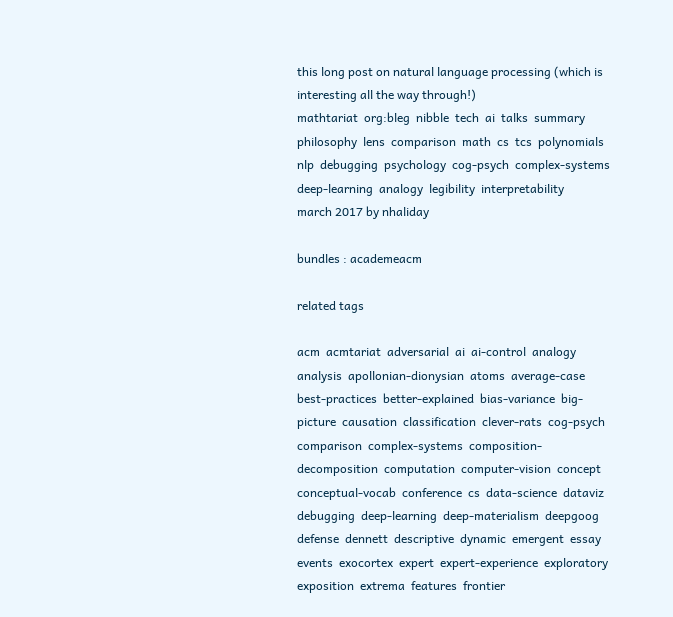this long post on natural language processing (which is interesting all the way through!)
mathtariat  org:bleg  nibble  tech  ai  talks  summary  philosophy  lens  comparison  math  cs  tcs  polynomials  nlp  debugging  psychology  cog-psych  complex-systems  deep-learning  analogy  legibility  interpretability
march 2017 by nhaliday

bundles : academeacm

related tags

acm  acmtariat  adversarial  ai  ai-control  analogy  analysis  apollonian-dionysian  atoms  average-case  best-practices  better-explained  bias-variance  big-picture  causation  classification  clever-rats  cog-psych  comparison  complex-systems  composition-decomposition  computation  computer-vision  concept  conceptual-vocab  conference  cs  data-science  dataviz  debugging  deep-learning  deep-materialism  deepgoog  defense  dennett  descriptive  dynamic  emergent  essay  events  exocortex  expert  expert-experience  exploratory  exposition  extrema  features  frontier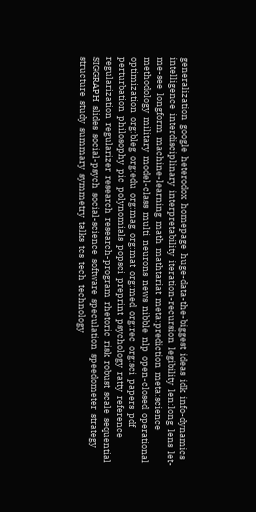generalization  google  heterodox  homepage  huge-data-the-biggest  ideas  idk  info-dynamics  intelligence  interdisciplinary  interpretability  iteration-recursion  legibility  len:long  lens  let-me-see  longform  machine-learning  math  mathtariat  meta:prediction  meta:science  methodology  military  model-class  multi  neurons  news  nibble  nlp  open-closed  operational  optimization  org:bleg  org:edu  org:mag  org:mat  org:med  org:rec  org:sci  papers  pdf  perturbation  philosophy  pic  polynomials  popsci  preprint  psychology  ratty  reference  regularization  regularizer  research  research-program  rhetoric  risk  robust  scale  sequential  SIGGRAPH  slides  social-psych  social-science  software  speculation  speedometer  strategy  structure  study  summary  symmetry  talks  tcs  tech  technology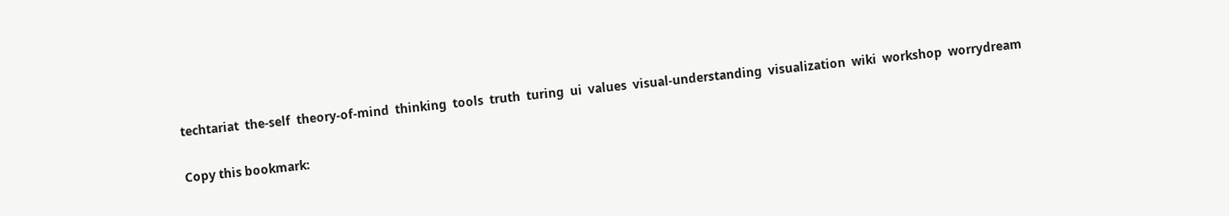techtariat  the-self  theory-of-mind  thinking  tools  truth  turing  ui  values  visual-understanding  visualization  wiki  workshop  worrydream

Copy this bookmark: